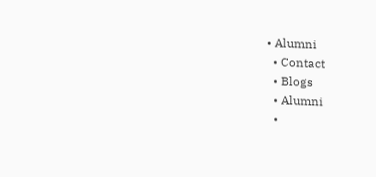• Alumni
  • Contact
  • Blogs
  • Alumni
  •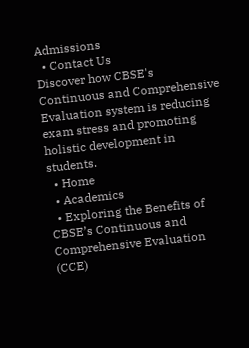Admissions
  • Contact Us
Discover how CBSE's Continuous and Comprehensive Evaluation system is reducing exam stress and promoting holistic development in students.
  • Home
  • Academics
  • Exploring the Benefits of CBSE’s Continuous and Comprehensive Evaluation (CCE)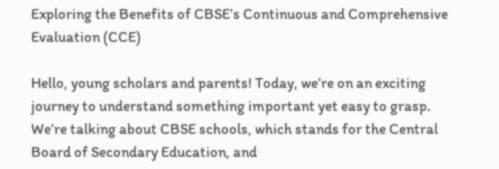Exploring the Benefits of CBSE’s Continuous and Comprehensive Evaluation (CCE)

Hello, young scholars and parents! Today, we’re on an exciting journey to understand something important yet easy to grasp. We’re talking about CBSE schools, which stands for the Central Board of Secondary Education, and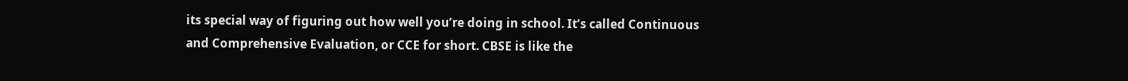its special way of figuring out how well you’re doing in school. It’s called Continuous and Comprehensive Evaluation, or CCE for short. CBSE is like the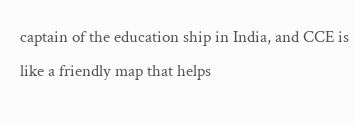captain of the education ship in India, and CCE is like a friendly map that helps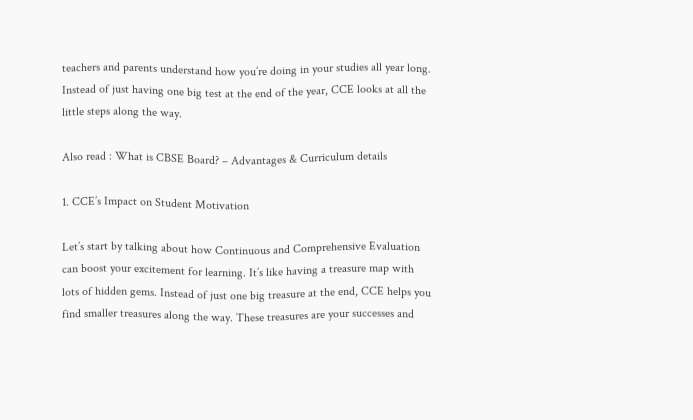teachers and parents understand how you’re doing in your studies all year long. Instead of just having one big test at the end of the year, CCE looks at all the little steps along the way.

Also read : What is CBSE Board? – Advantages & Curriculum details

1. CCE’s Impact on Student Motivation

Let’s start by talking about how Continuous and Comprehensive Evaluation can boost your excitement for learning. It’s like having a treasure map with lots of hidden gems. Instead of just one big treasure at the end, CCE helps you find smaller treasures along the way. These treasures are your successes and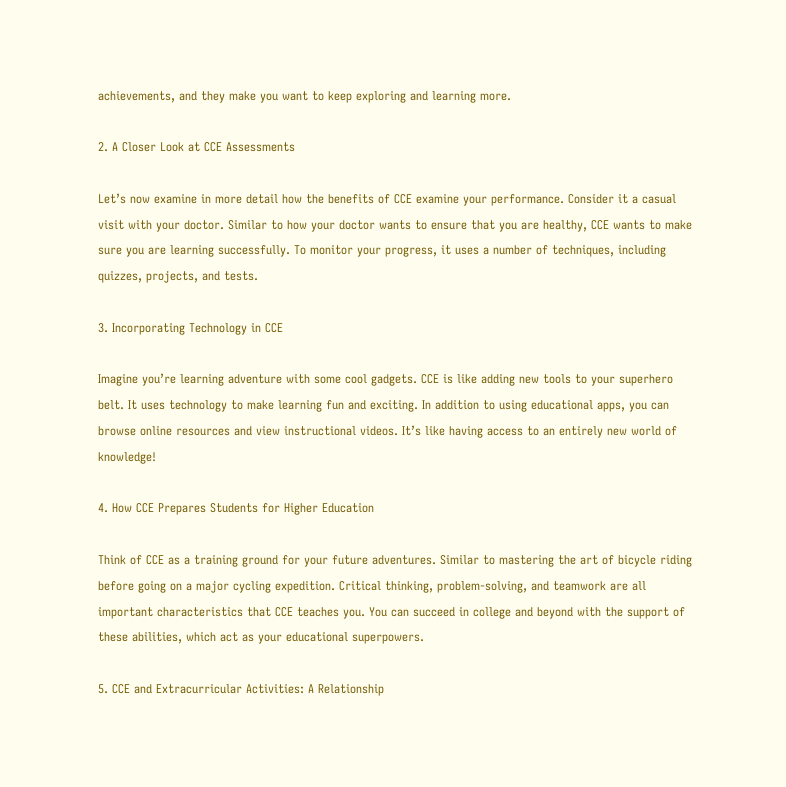achievements, and they make you want to keep exploring and learning more.

2. A Closer Look at CCE Assessments

Let’s now examine in more detail how the benefits of CCE examine your performance. Consider it a casual visit with your doctor. Similar to how your doctor wants to ensure that you are healthy, CCE wants to make sure you are learning successfully. To monitor your progress, it uses a number of techniques, including quizzes, projects, and tests.

3. Incorporating Technology in CCE

Imagine you’re learning adventure with some cool gadgets. CCE is like adding new tools to your superhero belt. It uses technology to make learning fun and exciting. In addition to using educational apps, you can browse online resources and view instructional videos. It’s like having access to an entirely new world of knowledge!

4. How CCE Prepares Students for Higher Education

Think of CCE as a training ground for your future adventures. Similar to mastering the art of bicycle riding before going on a major cycling expedition. Critical thinking, problem-solving, and teamwork are all important characteristics that CCE teaches you. You can succeed in college and beyond with the support of these abilities, which act as your educational superpowers.

5. CCE and Extracurricular Activities: A Relationship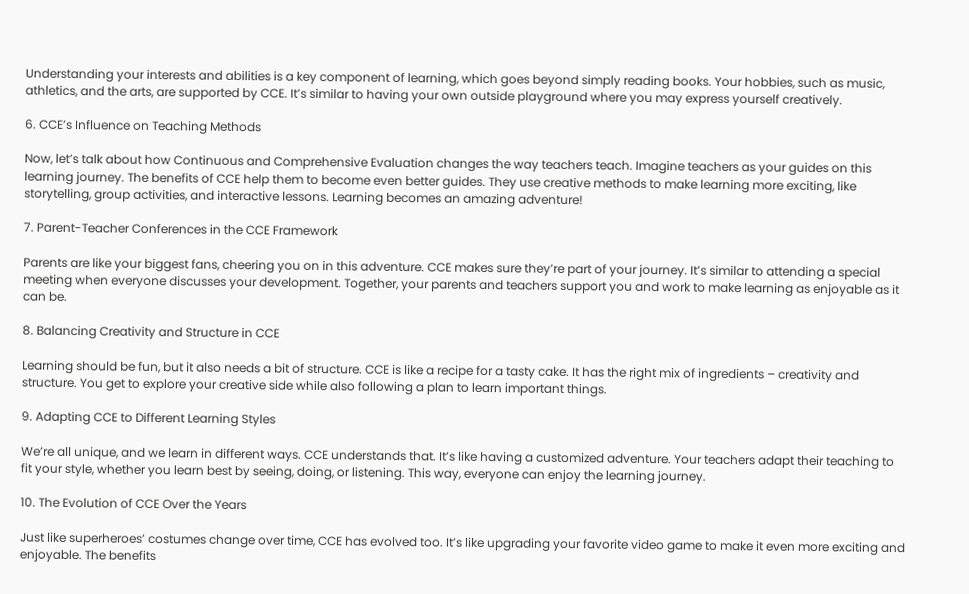Understanding your interests and abilities is a key component of learning, which goes beyond simply reading books. Your hobbies, such as music, athletics, and the arts, are supported by CCE. It’s similar to having your own outside playground where you may express yourself creatively.

6. CCE’s Influence on Teaching Methods

Now, let’s talk about how Continuous and Comprehensive Evaluation changes the way teachers teach. Imagine teachers as your guides on this learning journey. The benefits of CCE help them to become even better guides. They use creative methods to make learning more exciting, like storytelling, group activities, and interactive lessons. Learning becomes an amazing adventure!

7. Parent-Teacher Conferences in the CCE Framework

Parents are like your biggest fans, cheering you on in this adventure. CCE makes sure they’re part of your journey. It’s similar to attending a special meeting when everyone discusses your development. Together, your parents and teachers support you and work to make learning as enjoyable as it can be.

8. Balancing Creativity and Structure in CCE

Learning should be fun, but it also needs a bit of structure. CCE is like a recipe for a tasty cake. It has the right mix of ingredients – creativity and structure. You get to explore your creative side while also following a plan to learn important things.

9. Adapting CCE to Different Learning Styles

We’re all unique, and we learn in different ways. CCE understands that. It’s like having a customized adventure. Your teachers adapt their teaching to fit your style, whether you learn best by seeing, doing, or listening. This way, everyone can enjoy the learning journey.

10. The Evolution of CCE Over the Years

Just like superheroes’ costumes change over time, CCE has evolved too. It’s like upgrading your favorite video game to make it even more exciting and enjoyable. The benefits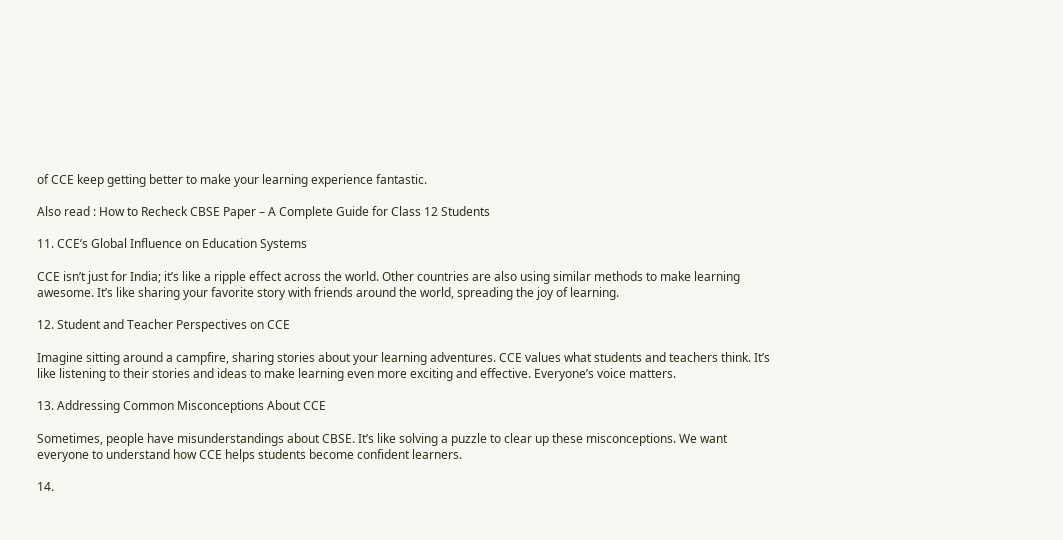of CCE keep getting better to make your learning experience fantastic.

Also read : How to Recheck CBSE Paper – A Complete Guide for Class 12 Students

11. CCE’s Global Influence on Education Systems

CCE isn’t just for India; it’s like a ripple effect across the world. Other countries are also using similar methods to make learning awesome. It’s like sharing your favorite story with friends around the world, spreading the joy of learning.

12. Student and Teacher Perspectives on CCE

Imagine sitting around a campfire, sharing stories about your learning adventures. CCE values what students and teachers think. It’s like listening to their stories and ideas to make learning even more exciting and effective. Everyone’s voice matters.

13. Addressing Common Misconceptions About CCE

Sometimes, people have misunderstandings about CBSE. It’s like solving a puzzle to clear up these misconceptions. We want everyone to understand how CCE helps students become confident learners.

14.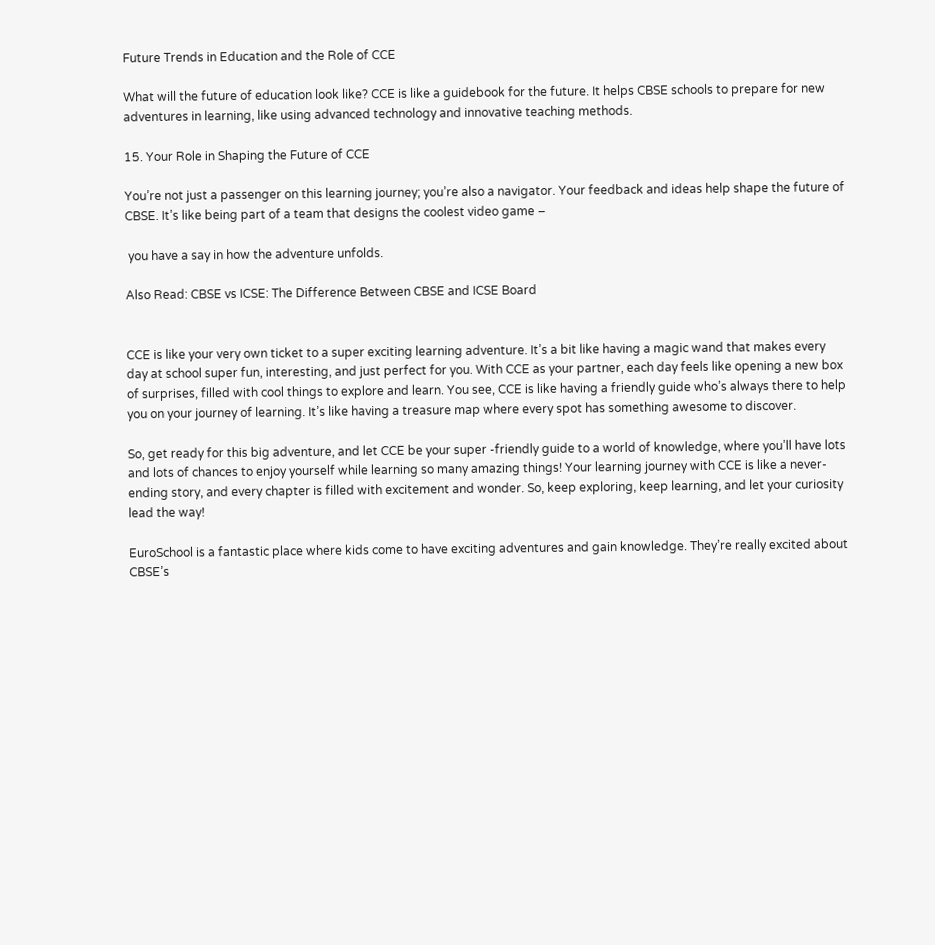Future Trends in Education and the Role of CCE

What will the future of education look like? CCE is like a guidebook for the future. It helps CBSE schools to prepare for new adventures in learning, like using advanced technology and innovative teaching methods.

15. Your Role in Shaping the Future of CCE

You’re not just a passenger on this learning journey; you’re also a navigator. Your feedback and ideas help shape the future of CBSE. It’s like being part of a team that designs the coolest video game –

 you have a say in how the adventure unfolds.

Also Read: CBSE vs ICSE: The Difference Between CBSE and ICSE Board


CCE is like your very own ticket to a super exciting learning adventure. It’s a bit like having a magic wand that makes every day at school super fun, interesting, and just perfect for you. With CCE as your partner, each day feels like opening a new box of surprises, filled with cool things to explore and learn. You see, CCE is like having a friendly guide who’s always there to help you on your journey of learning. It’s like having a treasure map where every spot has something awesome to discover.

So, get ready for this big adventure, and let CCE be your super -friendly guide to a world of knowledge, where you’ll have lots and lots of chances to enjoy yourself while learning so many amazing things! Your learning journey with CCE is like a never-ending story, and every chapter is filled with excitement and wonder. So, keep exploring, keep learning, and let your curiosity lead the way!

EuroSchool is a fantastic place where kids come to have exciting adventures and gain knowledge. They’re really excited about CBSE’s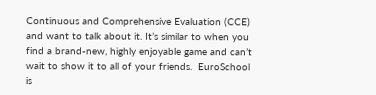Continuous and Comprehensive Evaluation (CCE) and want to talk about it. It’s similar to when you find a brand-new, highly enjoyable game and can’t wait to show it to all of your friends.  EuroSchool is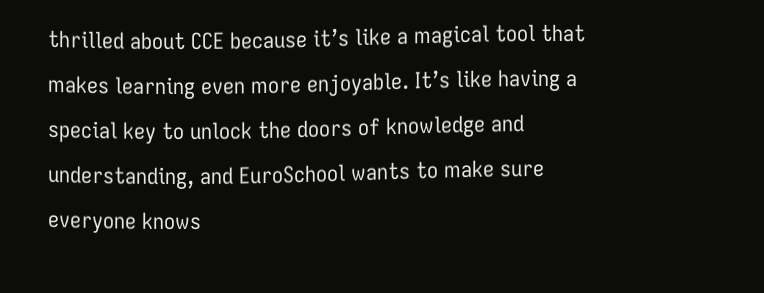thrilled about CCE because it’s like a magical tool that makes learning even more enjoyable. It’s like having a special key to unlock the doors of knowledge and understanding, and EuroSchool wants to make sure everyone knows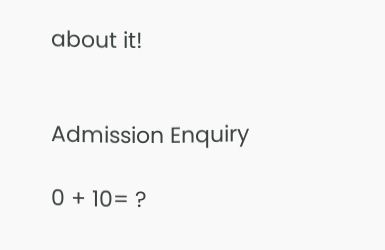about it!


Admission Enquiry

0 + 10= ?